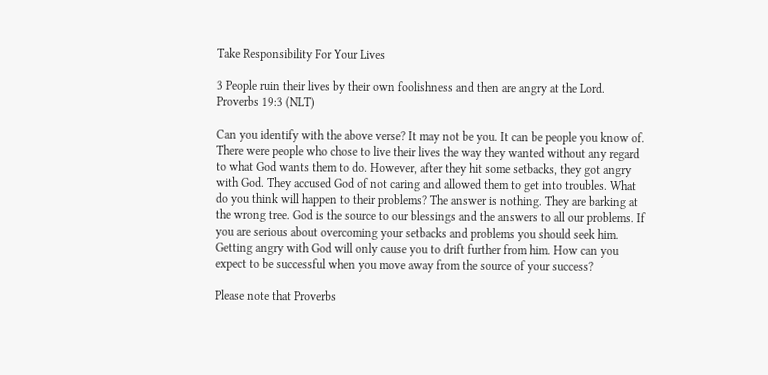Take Responsibility For Your Lives

3 People ruin their lives by their own foolishness and then are angry at the Lord.
Proverbs 19:3 (NLT)

Can you identify with the above verse? It may not be you. It can be people you know of. There were people who chose to live their lives the way they wanted without any regard to what God wants them to do. However, after they hit some setbacks, they got angry with God. They accused God of not caring and allowed them to get into troubles. What do you think will happen to their problems? The answer is nothing. They are barking at the wrong tree. God is the source to our blessings and the answers to all our problems. If you are serious about overcoming your setbacks and problems you should seek him. Getting angry with God will only cause you to drift further from him. How can you expect to be successful when you move away from the source of your success?

Please note that Proverbs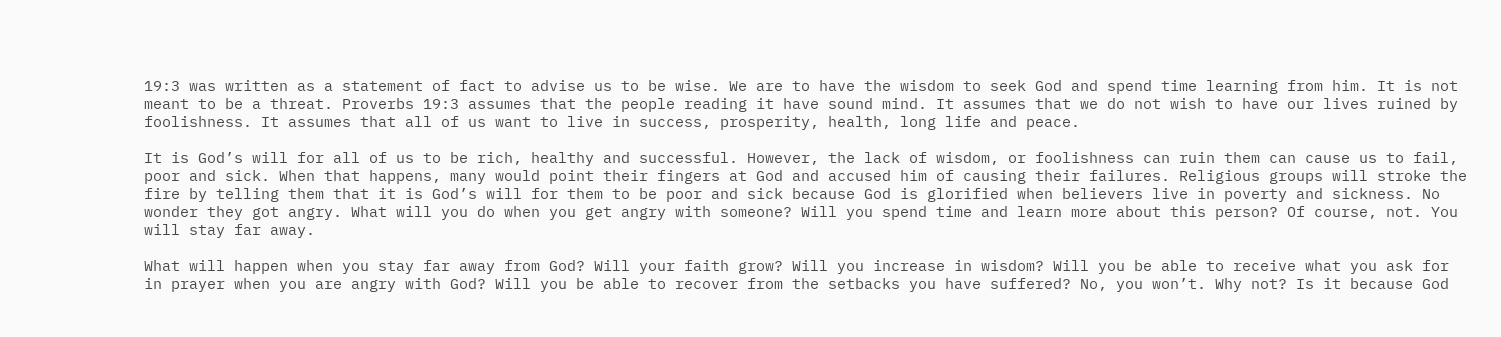19:3 was written as a statement of fact to advise us to be wise. We are to have the wisdom to seek God and spend time learning from him. It is not meant to be a threat. Proverbs 19:3 assumes that the people reading it have sound mind. It assumes that we do not wish to have our lives ruined by foolishness. It assumes that all of us want to live in success, prosperity, health, long life and peace.

It is God’s will for all of us to be rich, healthy and successful. However, the lack of wisdom, or foolishness can ruin them can cause us to fail, poor and sick. When that happens, many would point their fingers at God and accused him of causing their failures. Religious groups will stroke the fire by telling them that it is God’s will for them to be poor and sick because God is glorified when believers live in poverty and sickness. No wonder they got angry. What will you do when you get angry with someone? Will you spend time and learn more about this person? Of course, not. You will stay far away.

What will happen when you stay far away from God? Will your faith grow? Will you increase in wisdom? Will you be able to receive what you ask for in prayer when you are angry with God? Will you be able to recover from the setbacks you have suffered? No, you won’t. Why not? Is it because God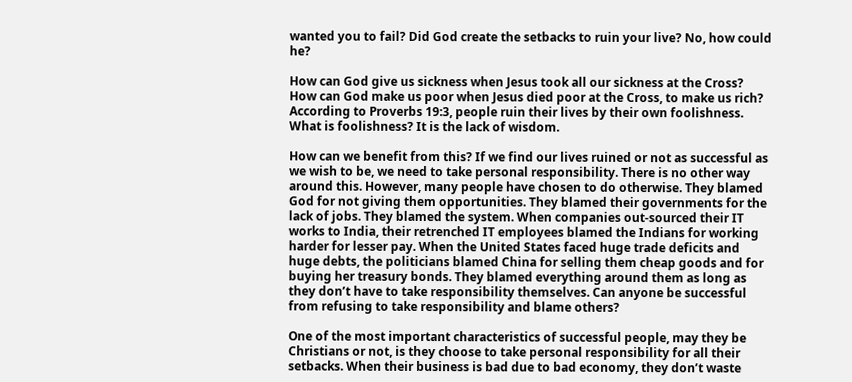wanted you to fail? Did God create the setbacks to ruin your live? No, how could he?

How can God give us sickness when Jesus took all our sickness at the Cross? How can God make us poor when Jesus died poor at the Cross, to make us rich? According to Proverbs 19:3, people ruin their lives by their own foolishness. What is foolishness? It is the lack of wisdom.

How can we benefit from this? If we find our lives ruined or not as successful as we wish to be, we need to take personal responsibility. There is no other way around this. However, many people have chosen to do otherwise. They blamed God for not giving them opportunities. They blamed their governments for the lack of jobs. They blamed the system. When companies out-sourced their IT works to India, their retrenched IT employees blamed the Indians for working harder for lesser pay. When the United States faced huge trade deficits and huge debts, the politicians blamed China for selling them cheap goods and for buying her treasury bonds. They blamed everything around them as long as they don’t have to take responsibility themselves. Can anyone be successful from refusing to take responsibility and blame others?

One of the most important characteristics of successful people, may they be Christians or not, is they choose to take personal responsibility for all their setbacks. When their business is bad due to bad economy, they don’t waste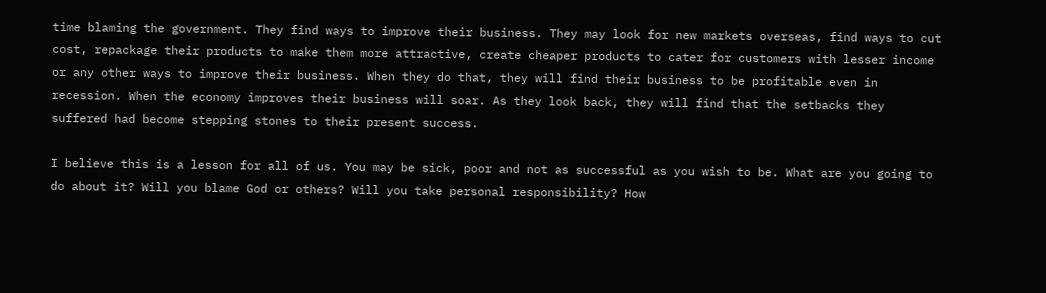time blaming the government. They find ways to improve their business. They may look for new markets overseas, find ways to cut cost, repackage their products to make them more attractive, create cheaper products to cater for customers with lesser income or any other ways to improve their business. When they do that, they will find their business to be profitable even in recession. When the economy improves their business will soar. As they look back, they will find that the setbacks they suffered had become stepping stones to their present success.

I believe this is a lesson for all of us. You may be sick, poor and not as successful as you wish to be. What are you going to do about it? Will you blame God or others? Will you take personal responsibility? How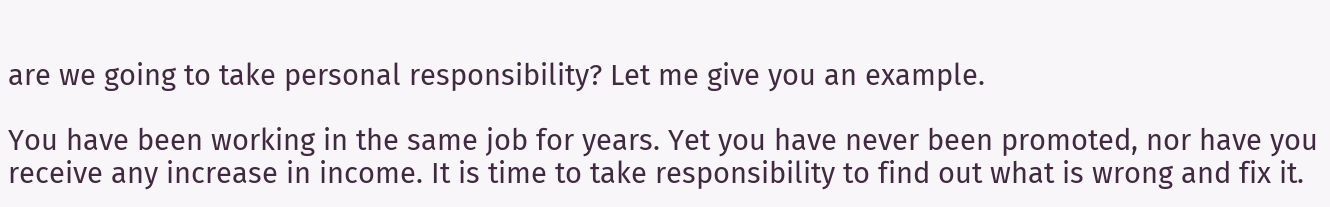are we going to take personal responsibility? Let me give you an example.

You have been working in the same job for years. Yet you have never been promoted, nor have you receive any increase in income. It is time to take responsibility to find out what is wrong and fix it.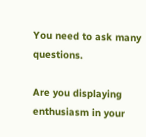You need to ask many questions.

Are you displaying enthusiasm in your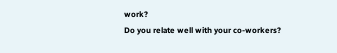work?
Do you relate well with your co-workers?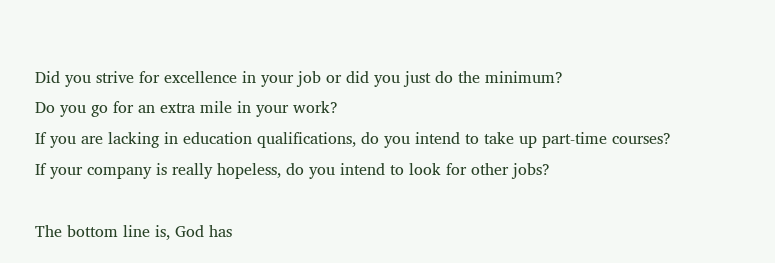Did you strive for excellence in your job or did you just do the minimum?
Do you go for an extra mile in your work?
If you are lacking in education qualifications, do you intend to take up part-time courses?
If your company is really hopeless, do you intend to look for other jobs?

The bottom line is, God has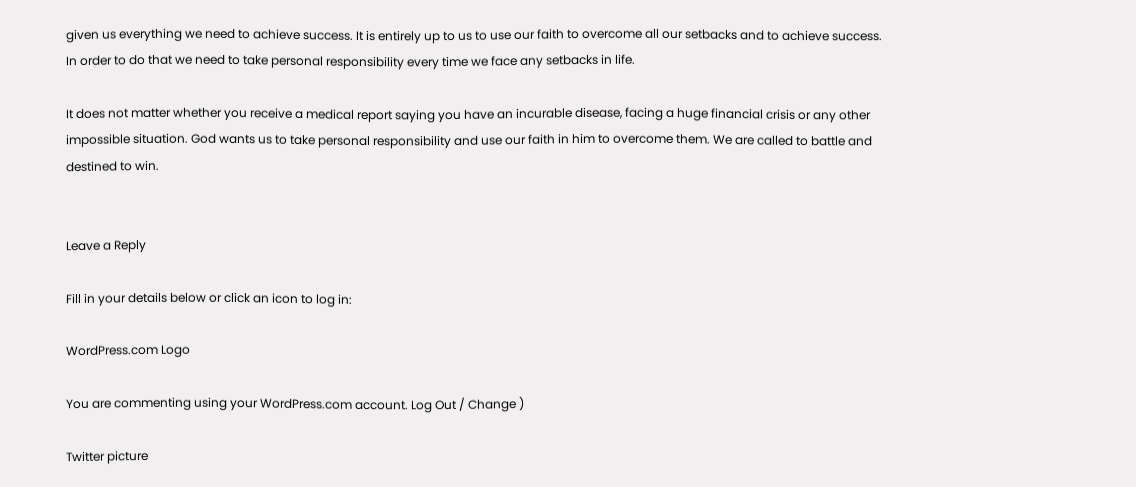given us everything we need to achieve success. It is entirely up to us to use our faith to overcome all our setbacks and to achieve success. In order to do that we need to take personal responsibility every time we face any setbacks in life.

It does not matter whether you receive a medical report saying you have an incurable disease, facing a huge financial crisis or any other impossible situation. God wants us to take personal responsibility and use our faith in him to overcome them. We are called to battle and destined to win.


Leave a Reply

Fill in your details below or click an icon to log in:

WordPress.com Logo

You are commenting using your WordPress.com account. Log Out / Change )

Twitter picture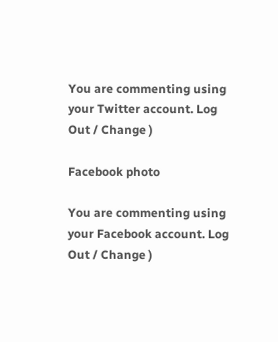You are commenting using your Twitter account. Log Out / Change )

Facebook photo

You are commenting using your Facebook account. Log Out / Change )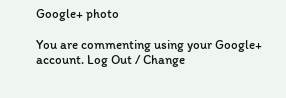Google+ photo

You are commenting using your Google+ account. Log Out / Change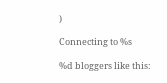)

Connecting to %s

%d bloggers like this: